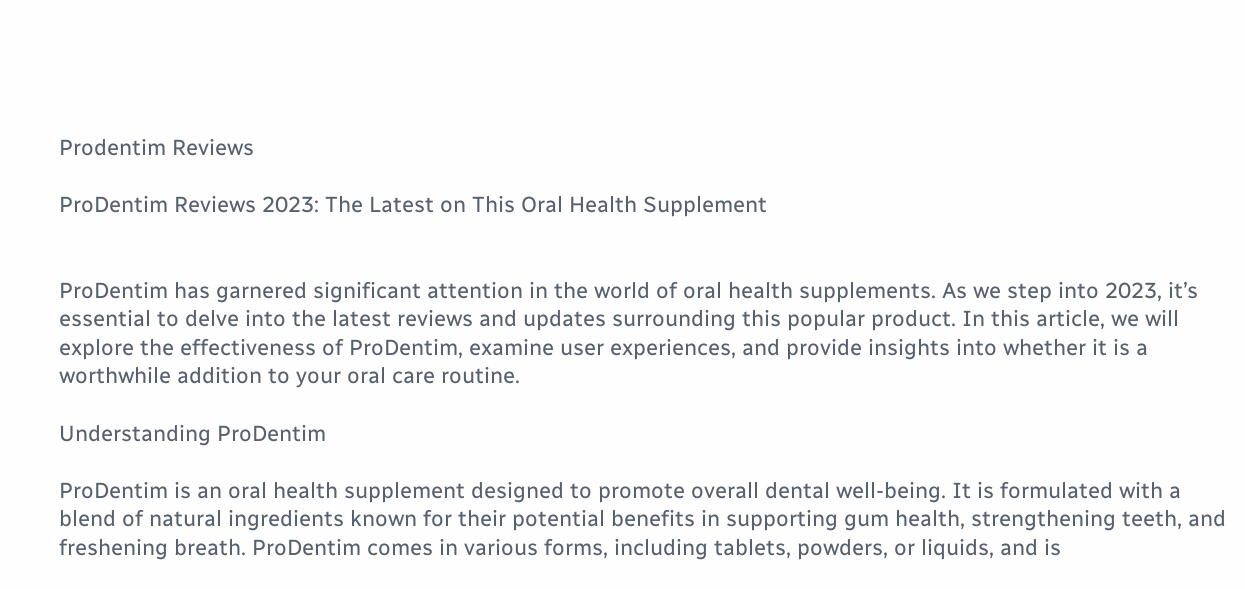Prodentim Reviews

ProDentim Reviews 2023: The Latest on This Oral Health Supplement


ProDentim has garnered significant attention in the world of oral health supplements. As we step into 2023, it’s essential to delve into the latest reviews and updates surrounding this popular product. In this article, we will explore the effectiveness of ProDentim, examine user experiences, and provide insights into whether it is a worthwhile addition to your oral care routine.

Understanding ProDentim

ProDentim is an oral health supplement designed to promote overall dental well-being. It is formulated with a blend of natural ingredients known for their potential benefits in supporting gum health, strengthening teeth, and freshening breath. ProDentim comes in various forms, including tablets, powders, or liquids, and is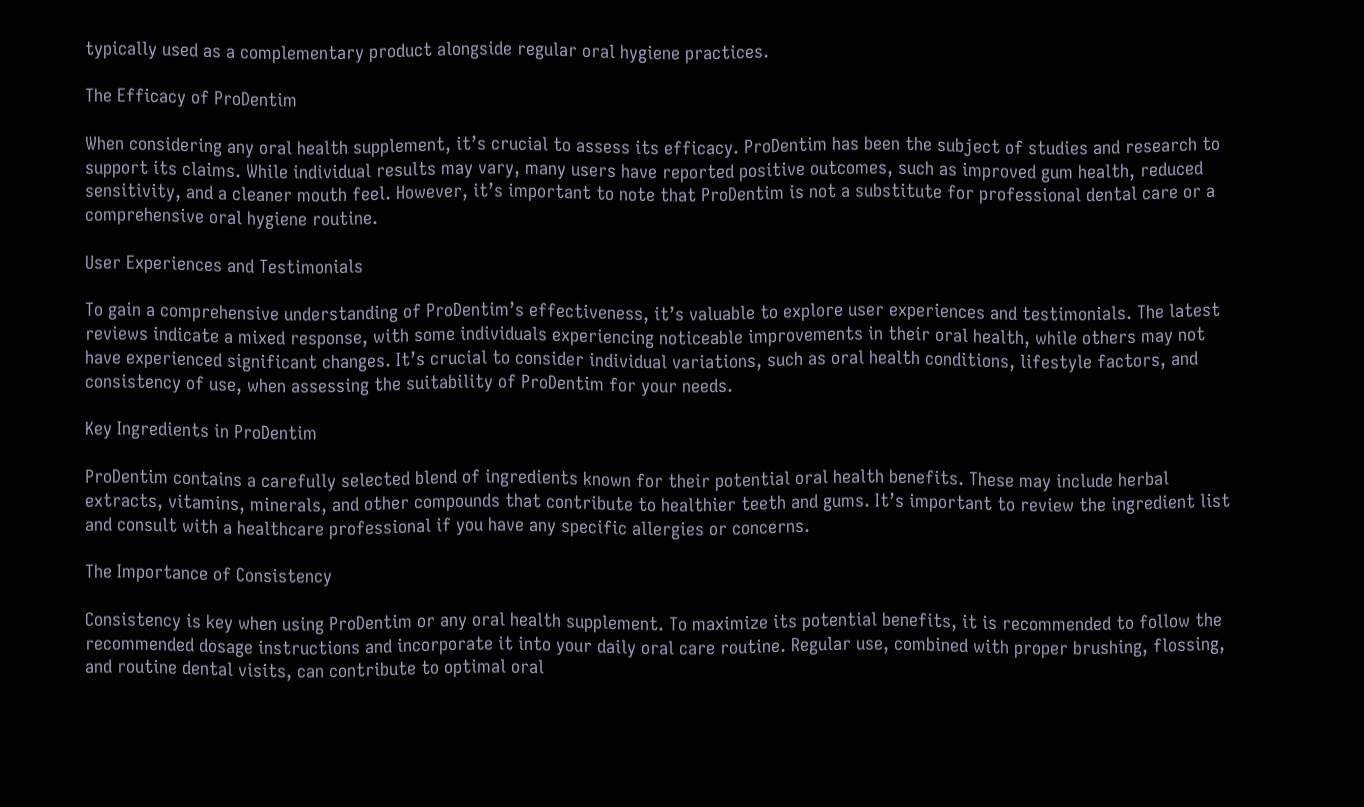typically used as a complementary product alongside regular oral hygiene practices.

The Efficacy of ProDentim

When considering any oral health supplement, it’s crucial to assess its efficacy. ProDentim has been the subject of studies and research to support its claims. While individual results may vary, many users have reported positive outcomes, such as improved gum health, reduced sensitivity, and a cleaner mouth feel. However, it’s important to note that ProDentim is not a substitute for professional dental care or a comprehensive oral hygiene routine.

User Experiences and Testimonials

To gain a comprehensive understanding of ProDentim’s effectiveness, it’s valuable to explore user experiences and testimonials. The latest reviews indicate a mixed response, with some individuals experiencing noticeable improvements in their oral health, while others may not have experienced significant changes. It’s crucial to consider individual variations, such as oral health conditions, lifestyle factors, and consistency of use, when assessing the suitability of ProDentim for your needs.

Key Ingredients in ProDentim

ProDentim contains a carefully selected blend of ingredients known for their potential oral health benefits. These may include herbal extracts, vitamins, minerals, and other compounds that contribute to healthier teeth and gums. It’s important to review the ingredient list and consult with a healthcare professional if you have any specific allergies or concerns.

The Importance of Consistency

Consistency is key when using ProDentim or any oral health supplement. To maximize its potential benefits, it is recommended to follow the recommended dosage instructions and incorporate it into your daily oral care routine. Regular use, combined with proper brushing, flossing, and routine dental visits, can contribute to optimal oral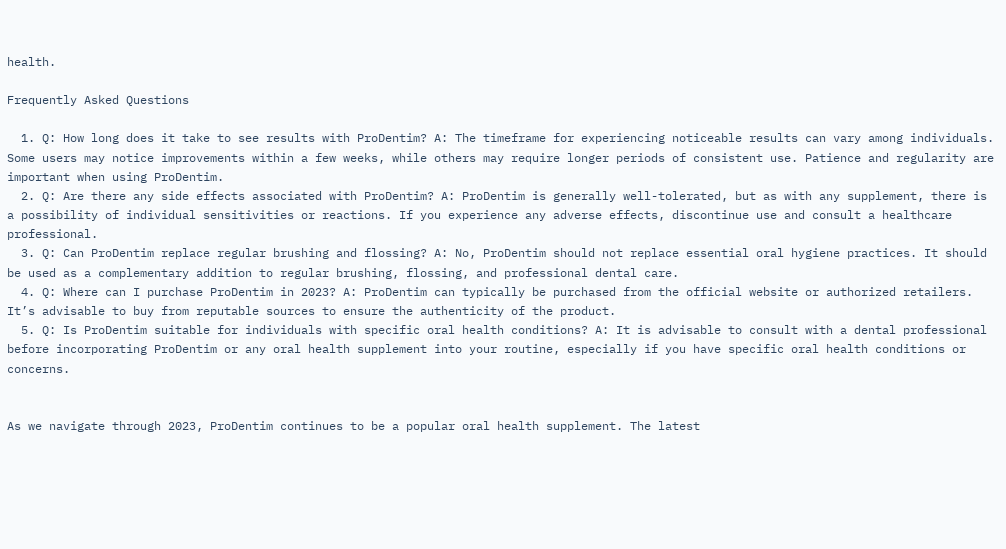health.

Frequently Asked Questions

  1. Q: How long does it take to see results with ProDentim? A: The timeframe for experiencing noticeable results can vary among individuals. Some users may notice improvements within a few weeks, while others may require longer periods of consistent use. Patience and regularity are important when using ProDentim.
  2. Q: Are there any side effects associated with ProDentim? A: ProDentim is generally well-tolerated, but as with any supplement, there is a possibility of individual sensitivities or reactions. If you experience any adverse effects, discontinue use and consult a healthcare professional.
  3. Q: Can ProDentim replace regular brushing and flossing? A: No, ProDentim should not replace essential oral hygiene practices. It should be used as a complementary addition to regular brushing, flossing, and professional dental care.
  4. Q: Where can I purchase ProDentim in 2023? A: ProDentim can typically be purchased from the official website or authorized retailers. It’s advisable to buy from reputable sources to ensure the authenticity of the product.
  5. Q: Is ProDentim suitable for individuals with specific oral health conditions? A: It is advisable to consult with a dental professional before incorporating ProDentim or any oral health supplement into your routine, especially if you have specific oral health conditions or concerns.


As we navigate through 2023, ProDentim continues to be a popular oral health supplement. The latest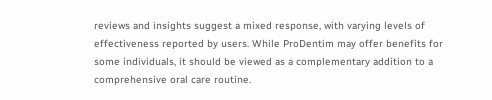reviews and insights suggest a mixed response, with varying levels of effectiveness reported by users. While ProDentim may offer benefits for some individuals, it should be viewed as a complementary addition to a comprehensive oral care routine.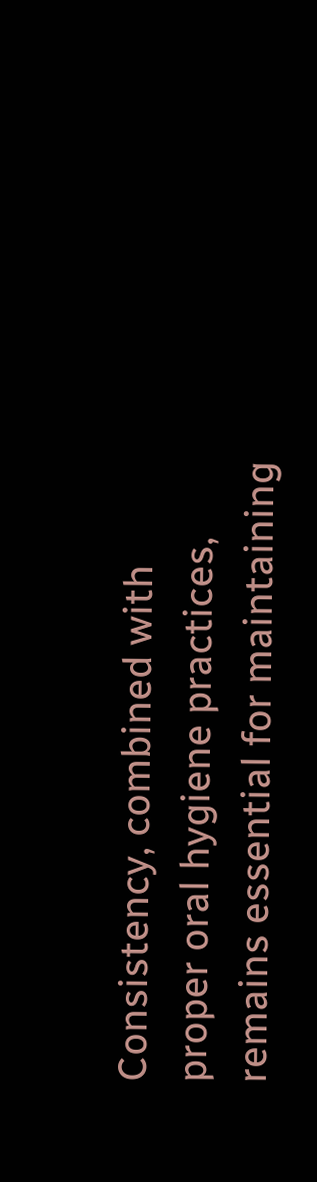Consistency, combined with proper oral hygiene practices, remains essential for maintaining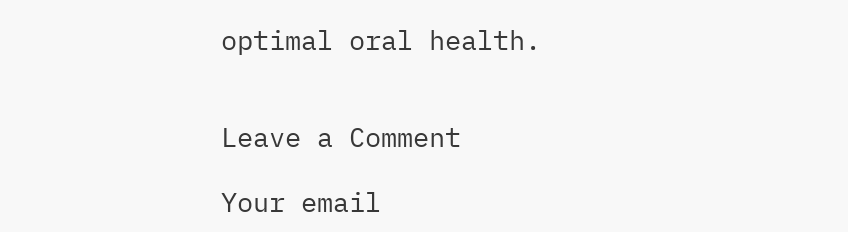optimal oral health.


Leave a Comment

Your email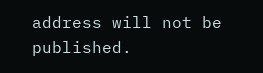address will not be published.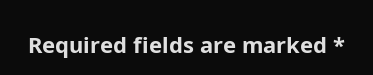Required fields are marked *